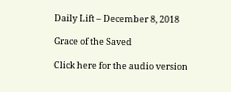Daily Lift – December 8, 2018

Grace of the Saved

Click here for the audio version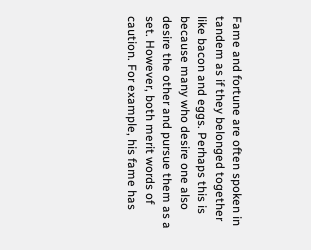Fame and fortune are often spoken in tandem as if they belonged together like bacon and eggs. Perhaps this is because many who desire one also desire the other and pursue them as a set. However, both merit words of caution. For example, his fame has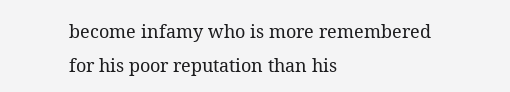become infamy who is more remembered for his poor reputation than his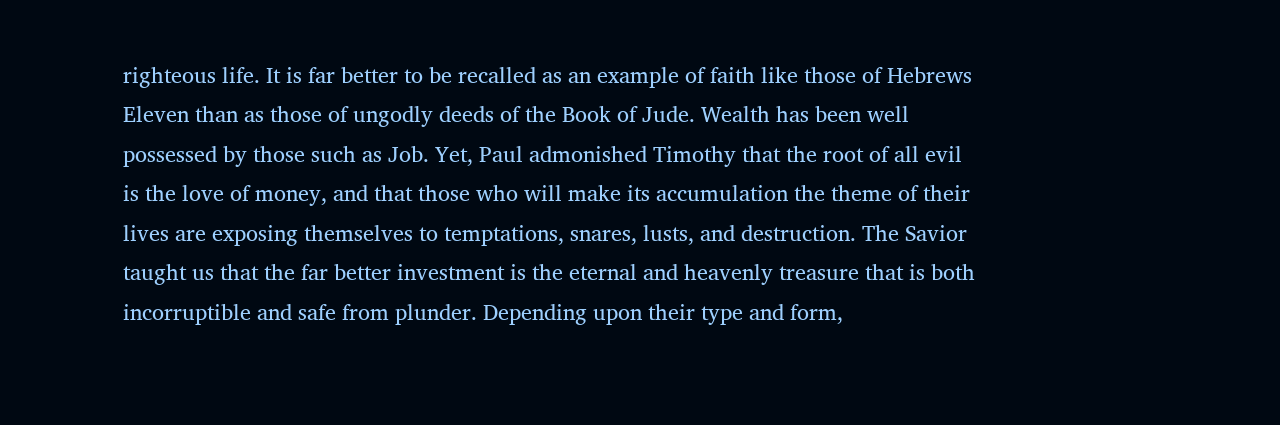righteous life. It is far better to be recalled as an example of faith like those of Hebrews Eleven than as those of ungodly deeds of the Book of Jude. Wealth has been well possessed by those such as Job. Yet, Paul admonished Timothy that the root of all evil is the love of money, and that those who will make its accumulation the theme of their lives are exposing themselves to temptations, snares, lusts, and destruction. The Savior taught us that the far better investment is the eternal and heavenly treasure that is both incorruptible and safe from plunder. Depending upon their type and form,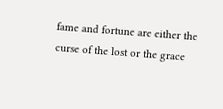fame and fortune are either the curse of the lost or the grace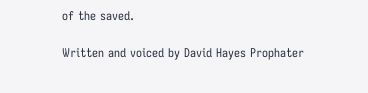of the saved.

Written and voiced by David Hayes Prophater